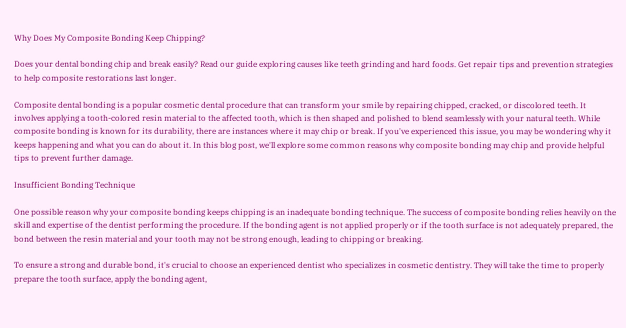Why Does My Composite Bonding Keep Chipping?

Does your dental bonding chip and break easily? Read our guide exploring causes like teeth grinding and hard foods. Get repair tips and prevention strategies to help composite restorations last longer.

Composite dental bonding is a popular cosmetic dental procedure that can transform your smile by repairing chipped, cracked, or discolored teeth. It involves applying a tooth-colored resin material to the affected tooth, which is then shaped and polished to blend seamlessly with your natural teeth. While composite bonding is known for its durability, there are instances where it may chip or break. If you've experienced this issue, you may be wondering why it keeps happening and what you can do about it. In this blog post, we'll explore some common reasons why composite bonding may chip and provide helpful tips to prevent further damage.

Insufficient Bonding Technique

One possible reason why your composite bonding keeps chipping is an inadequate bonding technique. The success of composite bonding relies heavily on the skill and expertise of the dentist performing the procedure. If the bonding agent is not applied properly or if the tooth surface is not adequately prepared, the bond between the resin material and your tooth may not be strong enough, leading to chipping or breaking.

To ensure a strong and durable bond, it's crucial to choose an experienced dentist who specializes in cosmetic dentistry. They will take the time to properly prepare the tooth surface, apply the bonding agent,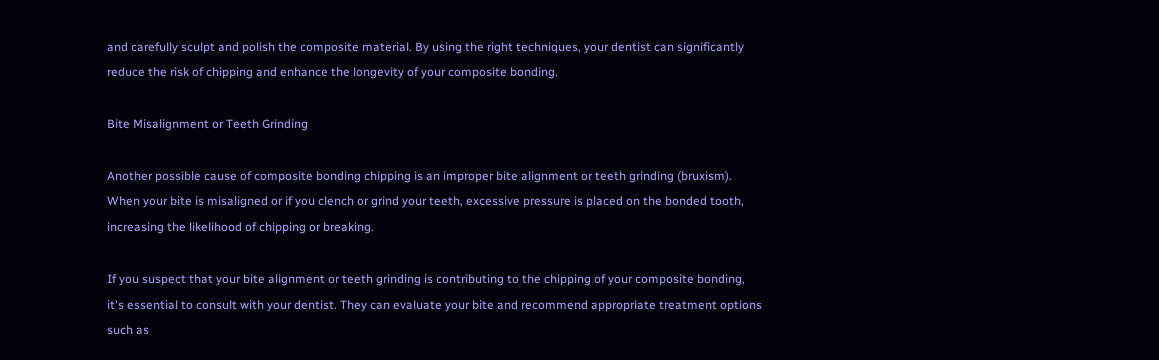and carefully sculpt and polish the composite material. By using the right techniques, your dentist can significantly reduce the risk of chipping and enhance the longevity of your composite bonding.

Bite Misalignment or Teeth Grinding

Another possible cause of composite bonding chipping is an improper bite alignment or teeth grinding (bruxism). When your bite is misaligned or if you clench or grind your teeth, excessive pressure is placed on the bonded tooth, increasing the likelihood of chipping or breaking.

If you suspect that your bite alignment or teeth grinding is contributing to the chipping of your composite bonding, it's essential to consult with your dentist. They can evaluate your bite and recommend appropriate treatment options such as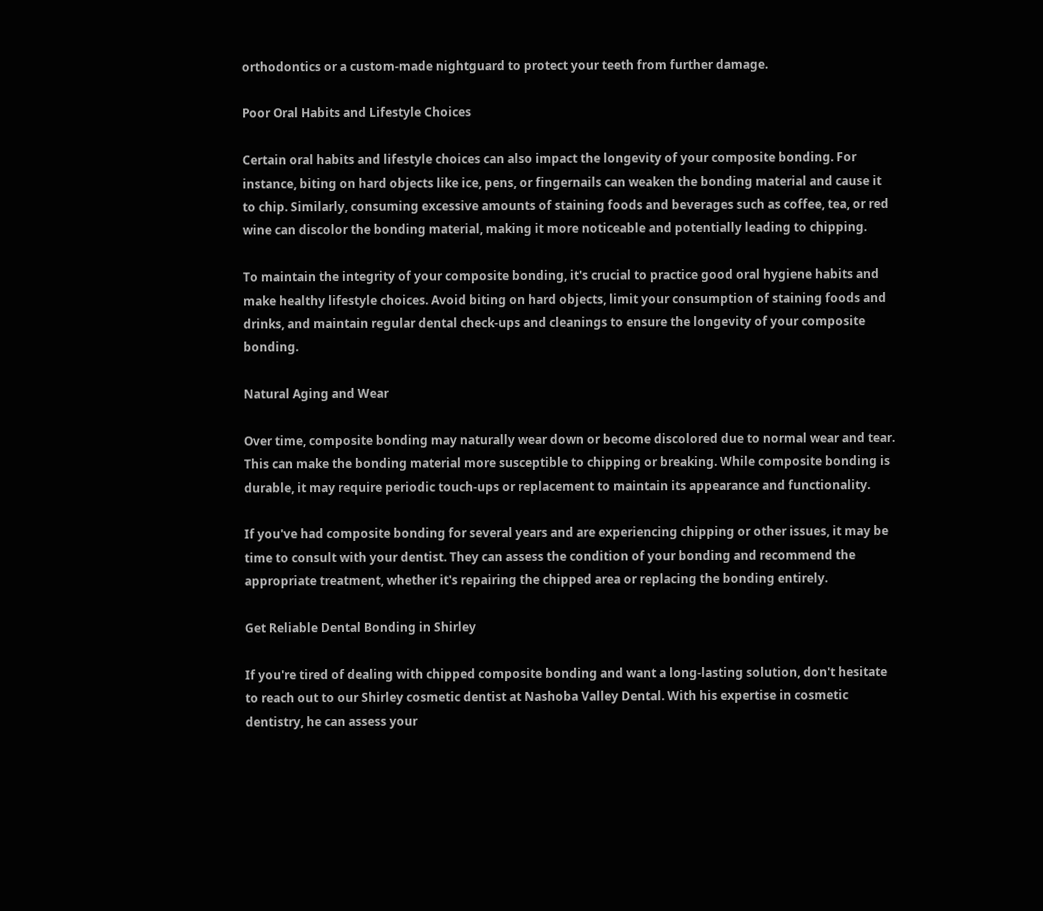orthodontics or a custom-made nightguard to protect your teeth from further damage.

Poor Oral Habits and Lifestyle Choices

Certain oral habits and lifestyle choices can also impact the longevity of your composite bonding. For instance, biting on hard objects like ice, pens, or fingernails can weaken the bonding material and cause it to chip. Similarly, consuming excessive amounts of staining foods and beverages such as coffee, tea, or red wine can discolor the bonding material, making it more noticeable and potentially leading to chipping.

To maintain the integrity of your composite bonding, it's crucial to practice good oral hygiene habits and make healthy lifestyle choices. Avoid biting on hard objects, limit your consumption of staining foods and drinks, and maintain regular dental check-ups and cleanings to ensure the longevity of your composite bonding.

Natural Aging and Wear

Over time, composite bonding may naturally wear down or become discolored due to normal wear and tear. This can make the bonding material more susceptible to chipping or breaking. While composite bonding is durable, it may require periodic touch-ups or replacement to maintain its appearance and functionality.

If you've had composite bonding for several years and are experiencing chipping or other issues, it may be time to consult with your dentist. They can assess the condition of your bonding and recommend the appropriate treatment, whether it's repairing the chipped area or replacing the bonding entirely.

Get Reliable Dental Bonding in Shirley

If you're tired of dealing with chipped composite bonding and want a long-lasting solution, don't hesitate to reach out to our Shirley cosmetic dentist at Nashoba Valley Dental. With his expertise in cosmetic dentistry, he can assess your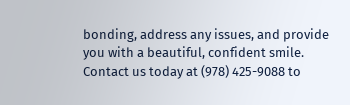bonding, address any issues, and provide you with a beautiful, confident smile. Contact us today at (978) 425-9088 to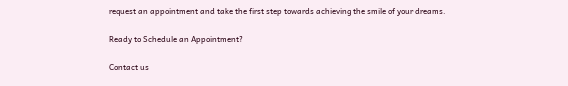request an appointment and take the first step towards achieving the smile of your dreams.

Ready to Schedule an Appointment?

Contact us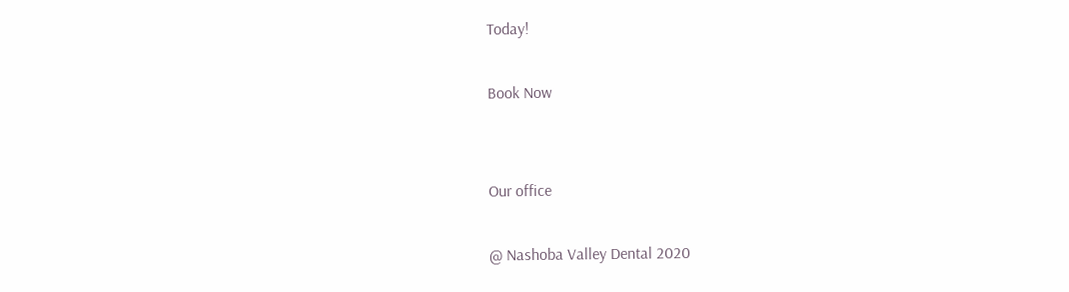Today!

Book Now


Our office

@ Nashoba Valley Dental 2020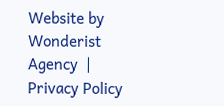Website by  Wonderist Agency  |  Privacy Policy